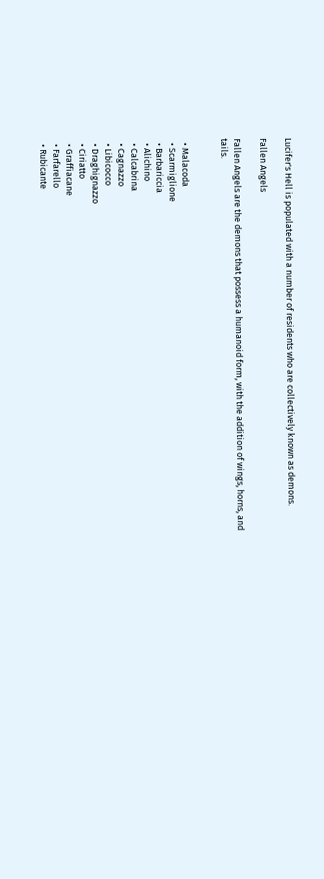Lucifer's Hell is populated with a number of residents who are collectively known as demons.

Fallen Angels

Fallen Angels are the demons that possess a humanoid form, with the addition of wings, horns, and tails.


  • Malacoda
  • Scarmiglione
  • Barbariccia
  • Alichino
  • Calcabrina
  • Cagnazzo
  • Libicocco
  • Draghignazzo
  • Ciriatto
  • Graffiacane
  • Farfarello
  • Rubicante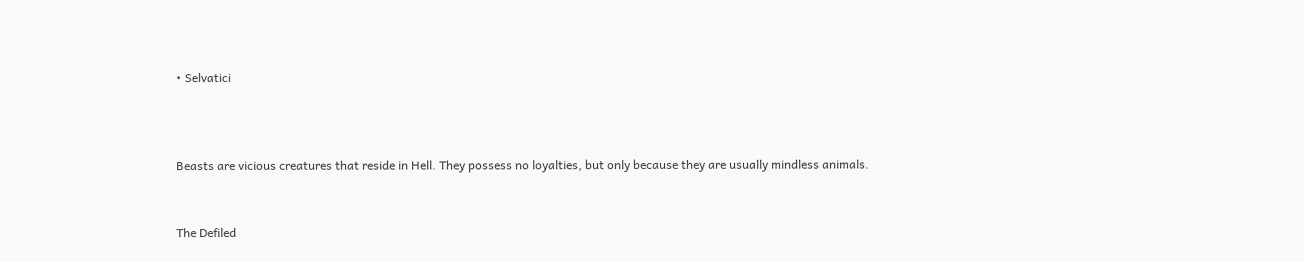• Selvatici



Beasts are vicious creatures that reside in Hell. They possess no loyalties, but only because they are usually mindless animals.


The Defiled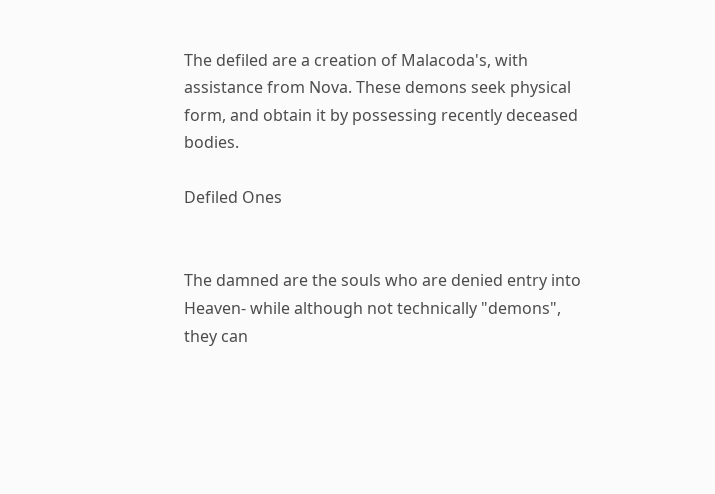The defiled are a creation of Malacoda's, with assistance from Nova. These demons seek physical form, and obtain it by possessing recently deceased bodies.

Defiled Ones


The damned are the souls who are denied entry into Heaven- while although not technically "demons", they can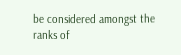be considered amongst the ranks of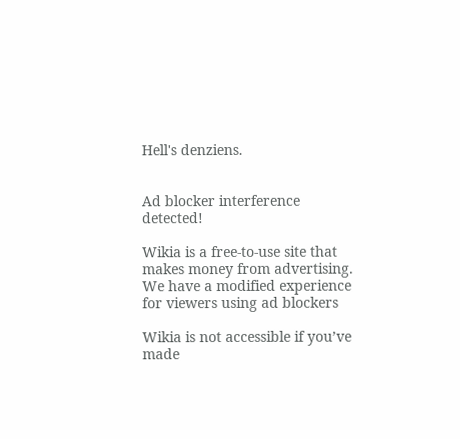Hell's denziens.


Ad blocker interference detected!

Wikia is a free-to-use site that makes money from advertising. We have a modified experience for viewers using ad blockers

Wikia is not accessible if you’ve made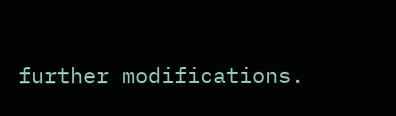further modifications.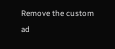Remove the custom ad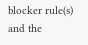blocker rule(s) and the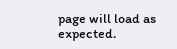page will load as expected.